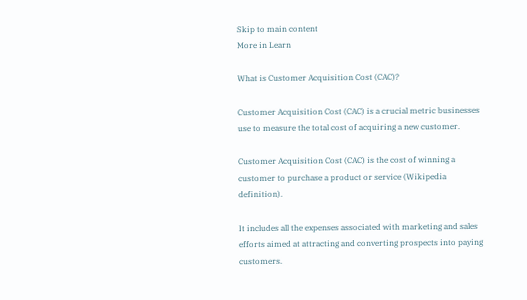Skip to main content
More in Learn

What is Customer Acquisition Cost (CAC)?

Customer Acquisition Cost (CAC) is a crucial metric businesses use to measure the total cost of acquiring a new customer.

Customer Acquisition Cost (CAC) is the cost of winning a customer to purchase a product or service (Wikipedia definition).

It includes all the expenses associated with marketing and sales efforts aimed at attracting and converting prospects into paying customers.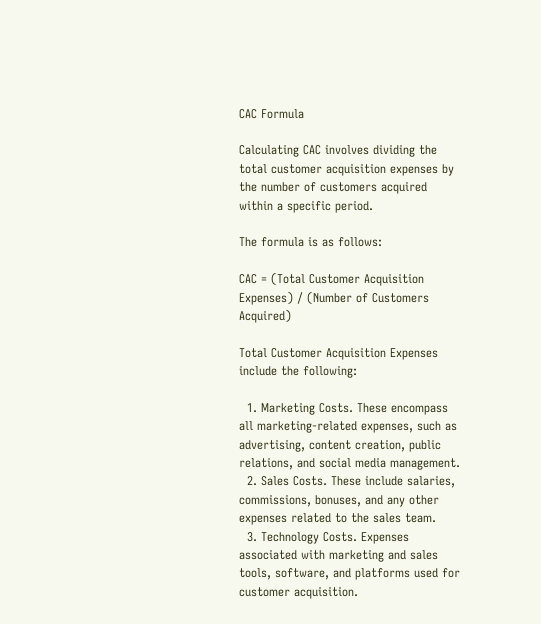CAC Formula

Calculating CAC involves dividing the total customer acquisition expenses by the number of customers acquired within a specific period.

The formula is as follows:

CAC = (Total Customer Acquisition Expenses) / (Number of Customers Acquired)

Total Customer Acquisition Expenses include the following:

  1. Marketing Costs. These encompass all marketing-related expenses, such as advertising, content creation, public relations, and social media management.
  2. Sales Costs. These include salaries, commissions, bonuses, and any other expenses related to the sales team.
  3. Technology Costs. Expenses associated with marketing and sales tools, software, and platforms used for customer acquisition.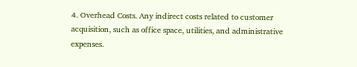4. Overhead Costs. Any indirect costs related to customer acquisition, such as office space, utilities, and administrative expenses.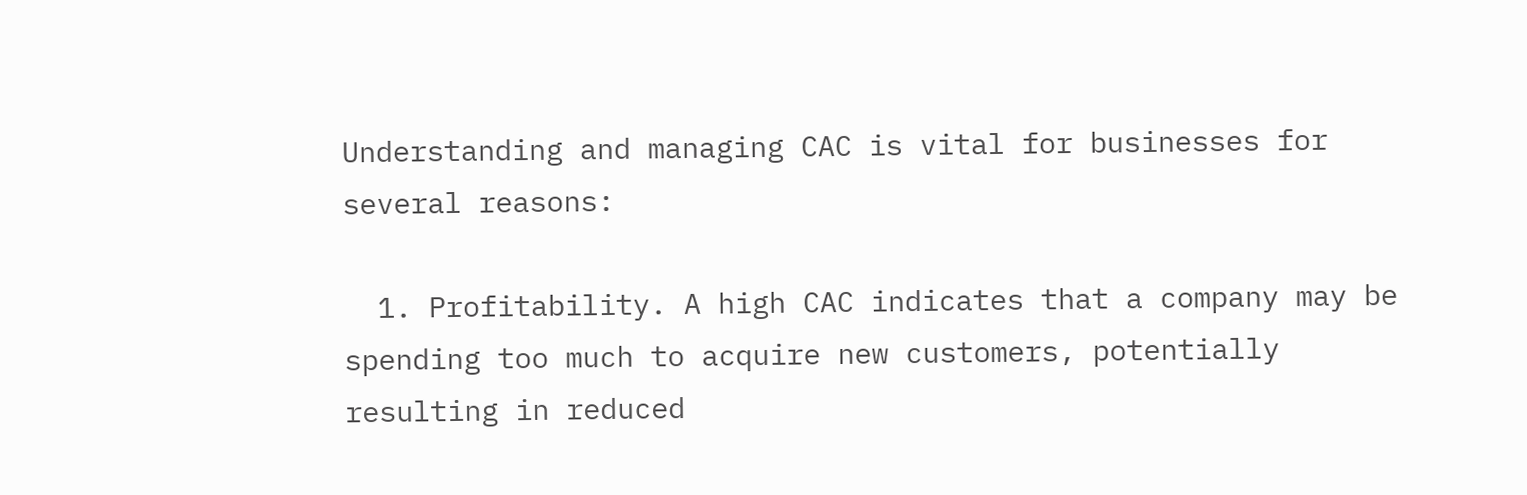Understanding and managing CAC is vital for businesses for several reasons:

  1. Profitability. A high CAC indicates that a company may be spending too much to acquire new customers, potentially resulting in reduced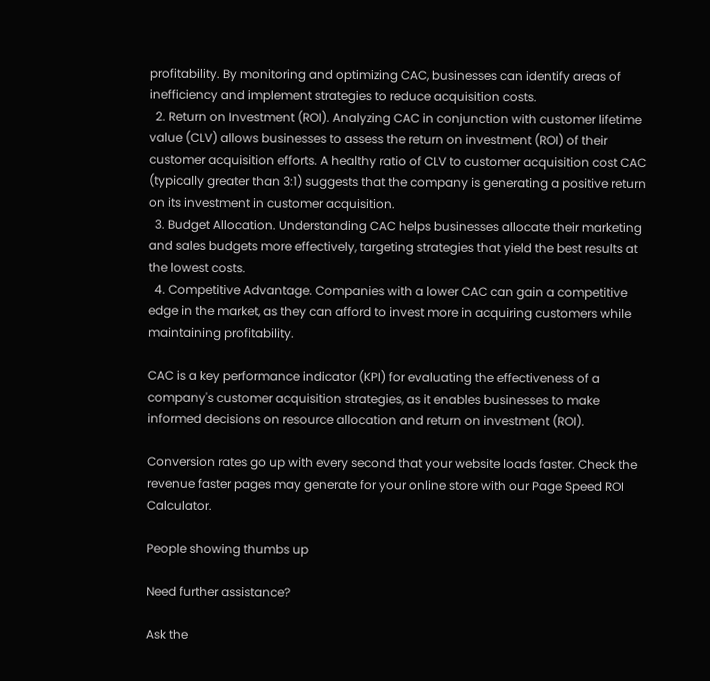profitability. By monitoring and optimizing CAC, businesses can identify areas of inefficiency and implement strategies to reduce acquisition costs.
  2. Return on Investment (ROI). Analyzing CAC in conjunction with customer lifetime value (CLV) allows businesses to assess the return on investment (ROI) of their customer acquisition efforts. A healthy ratio of CLV to customer acquisition cost CAC (typically greater than 3:1) suggests that the company is generating a positive return on its investment in customer acquisition.
  3. Budget Allocation. Understanding CAC helps businesses allocate their marketing and sales budgets more effectively, targeting strategies that yield the best results at the lowest costs.
  4. Competitive Advantage. Companies with a lower CAC can gain a competitive edge in the market, as they can afford to invest more in acquiring customers while maintaining profitability.

CAC is a key performance indicator (KPI) for evaluating the effectiveness of a company's customer acquisition strategies, as it enables businesses to make informed decisions on resource allocation and return on investment (ROI).

Conversion rates go up with every second that your website loads faster. Check the revenue faster pages may generate for your online store with our Page Speed ROI Calculator.

People showing thumbs up

Need further assistance?

Ask the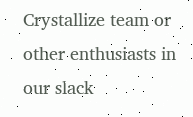Crystallize team or other enthusiasts in our slack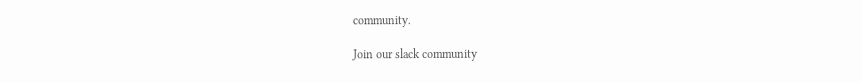community.

Join our slack community